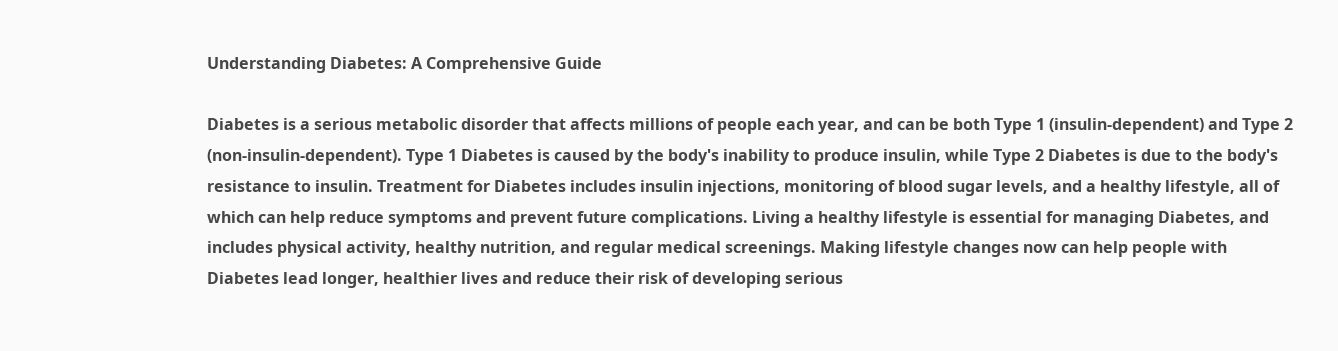Understanding Diabetes: A Comprehensive Guide

Diabetes is a serious metabolic disorder that affects millions of people each year, and can be both Type 1 (insulin-dependent) and Type 2 (non-insulin-dependent). Type 1 Diabetes is caused by the body's inability to produce insulin, while Type 2 Diabetes is due to the body's resistance to insulin. Treatment for Diabetes includes insulin injections, monitoring of blood sugar levels, and a healthy lifestyle, all of which can help reduce symptoms and prevent future complications. Living a healthy lifestyle is essential for managing Diabetes, and includes physical activity, healthy nutrition, and regular medical screenings. Making lifestyle changes now can help people with Diabetes lead longer, healthier lives and reduce their risk of developing serious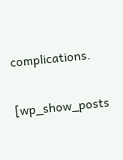complications.

[wp_show_posts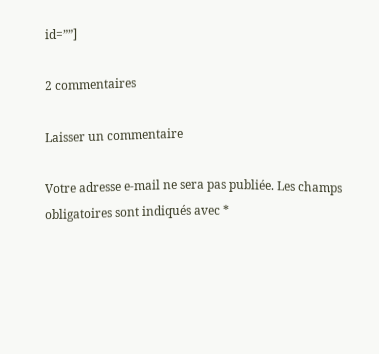id=””]

2 commentaires

Laisser un commentaire

Votre adresse e-mail ne sera pas publiée. Les champs obligatoires sont indiqués avec *